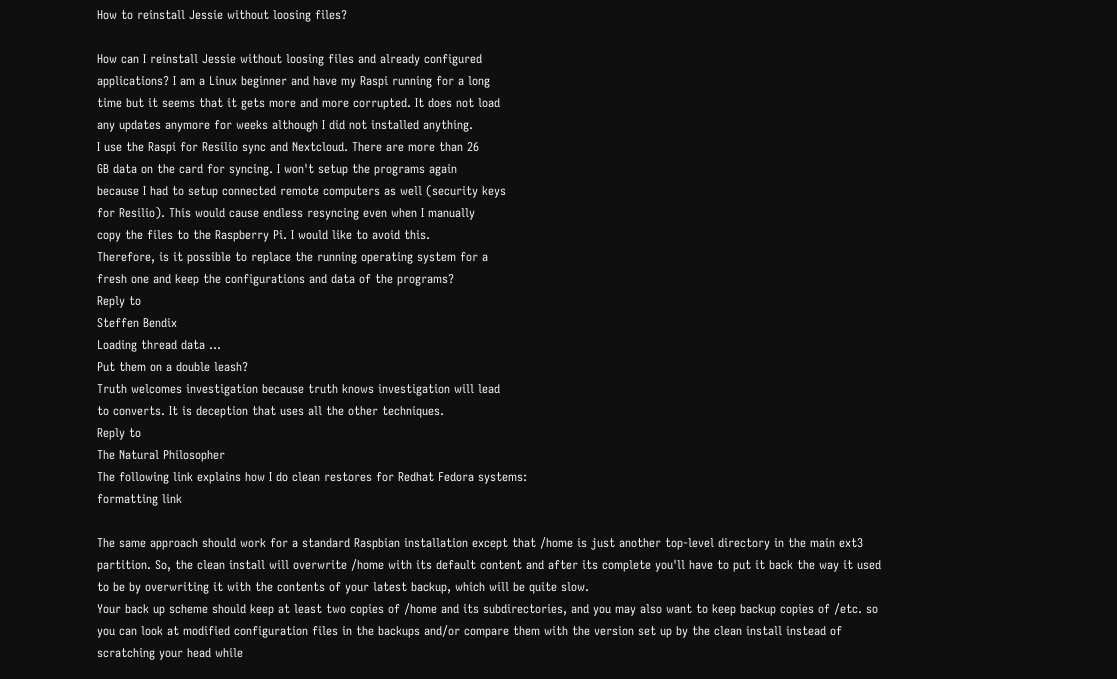How to reinstall Jessie without loosing files?

How can I reinstall Jessie without loosing files and already configured
applications? I am a Linux beginner and have my Raspi running for a long
time but it seems that it gets more and more corrupted. It does not load
any updates anymore for weeks although I did not installed anything.
I use the Raspi for Resilio sync and Nextcloud. There are more than 26
GB data on the card for syncing. I won't setup the programs again
because I had to setup connected remote computers as well (security keys
for Resilio). This would cause endless resyncing even when I manually
copy the files to the Raspberry Pi. I would like to avoid this.
Therefore, is it possible to replace the running operating system for a
fresh one and keep the configurations and data of the programs?
Reply to
Steffen Bendix
Loading thread data ...
Put them on a double leash?
Truth welcomes investigation because truth knows investigation will lead
to converts. It is deception that uses all the other techniques.
Reply to
The Natural Philosopher
The following link explains how I do clean restores for Redhat Fedora systems:
formatting link

The same approach should work for a standard Raspbian installation except that /home is just another top-level directory in the main ext3 partition. So, the clean install will overwrite /home with its default content and after its complete you'll have to put it back the way it used to be by overwriting it with the contents of your latest backup, which will be quite slow.
Your back up scheme should keep at least two copies of /home and its subdirectories, and you may also want to keep backup copies of /etc. so you can look at modified configuration files in the backups and/or compare them with the version set up by the clean install instead of scratching your head while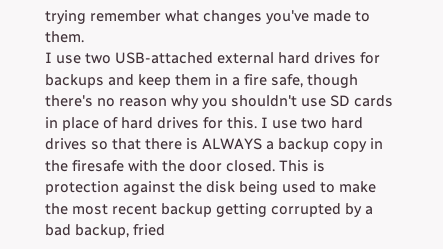trying remember what changes you've made to them.
I use two USB-attached external hard drives for backups and keep them in a fire safe, though there's no reason why you shouldn't use SD cards in place of hard drives for this. I use two hard drives so that there is ALWAYS a backup copy in the firesafe with the door closed. This is protection against the disk being used to make the most recent backup getting corrupted by a bad backup, fried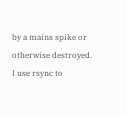by a mains spike or otherwise destroyed.
I use rsync to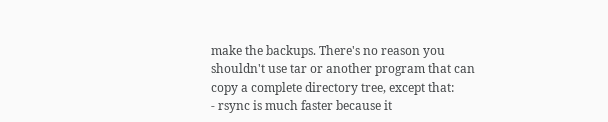make the backups. There's no reason you shouldn't use tar or another program that can copy a complete directory tree, except that:
- rsync is much faster because it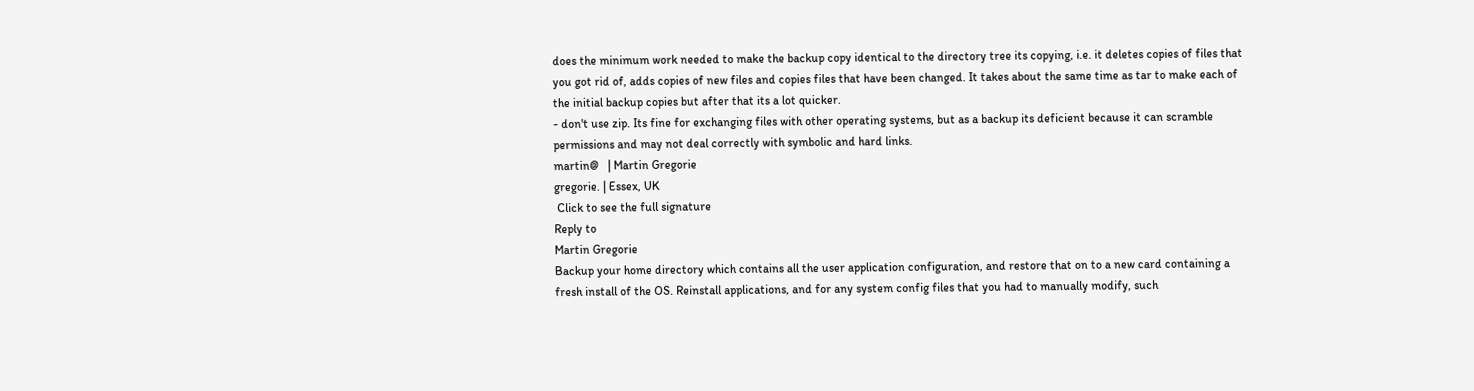does the minimum work needed to make the backup copy identical to the directory tree its copying, i.e. it deletes copies of files that you got rid of, adds copies of new files and copies files that have been changed. It takes about the same time as tar to make each of the initial backup copies but after that its a lot quicker.
- don't use zip. Its fine for exchanging files with other operating systems, but as a backup its deficient because it can scramble permissions and may not deal correctly with symbolic and hard links.
martin@   | Martin Gregorie
gregorie. | Essex, UK
 Click to see the full signature
Reply to
Martin Gregorie
Backup your home directory which contains all the user application configuration, and restore that on to a new card containing a fresh install of the OS. Reinstall applications, and for any system config files that you had to manually modify, such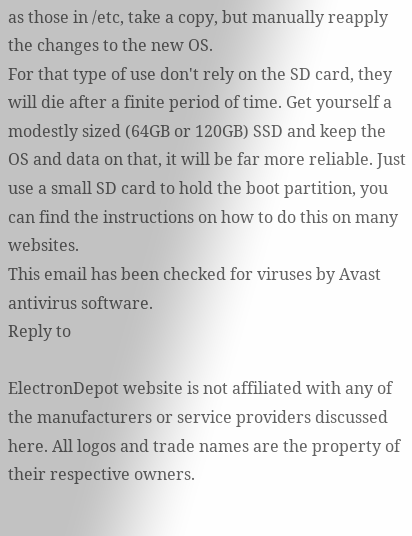as those in /etc, take a copy, but manually reapply the changes to the new OS.
For that type of use don't rely on the SD card, they will die after a finite period of time. Get yourself a modestly sized (64GB or 120GB) SSD and keep the OS and data on that, it will be far more reliable. Just use a small SD card to hold the boot partition, you can find the instructions on how to do this on many websites.
This email has been checked for viruses by Avast antivirus software.
Reply to

ElectronDepot website is not affiliated with any of the manufacturers or service providers discussed here. All logos and trade names are the property of their respective owners.